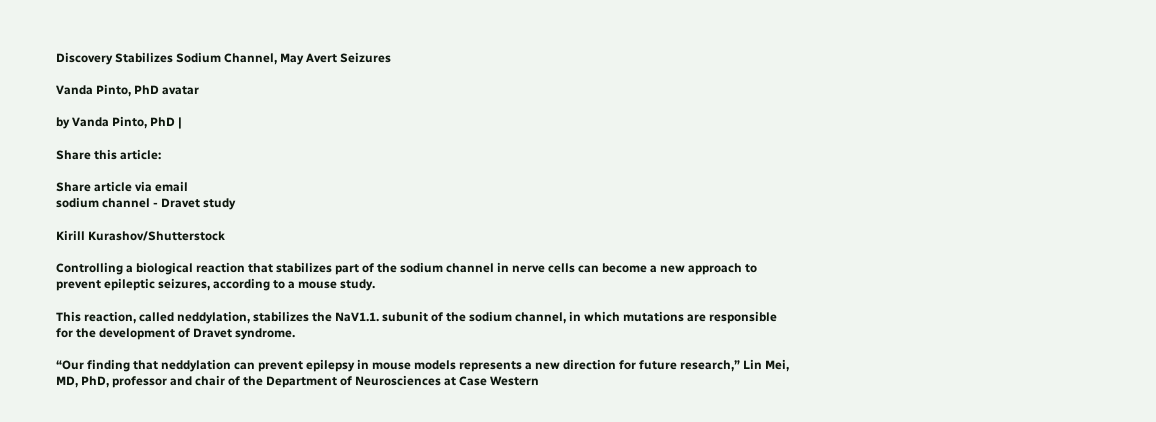Discovery Stabilizes Sodium Channel, May Avert Seizures

Vanda Pinto, PhD avatar

by Vanda Pinto, PhD |

Share this article:

Share article via email
sodium channel - Dravet study

Kirill Kurashov/Shutterstock

Controlling a biological reaction that stabilizes part of the sodium channel in nerve cells can become a new approach to prevent epileptic seizures, according to a mouse study.

This reaction, called neddylation, stabilizes the NaV1.1. subunit of the sodium channel, in which mutations are responsible for the development of Dravet syndrome.

“Our finding that neddylation can prevent epilepsy in mouse models represents a new direction for future research,” Lin Mei, MD, PhD, professor and chair of the Department of Neurosciences at Case Western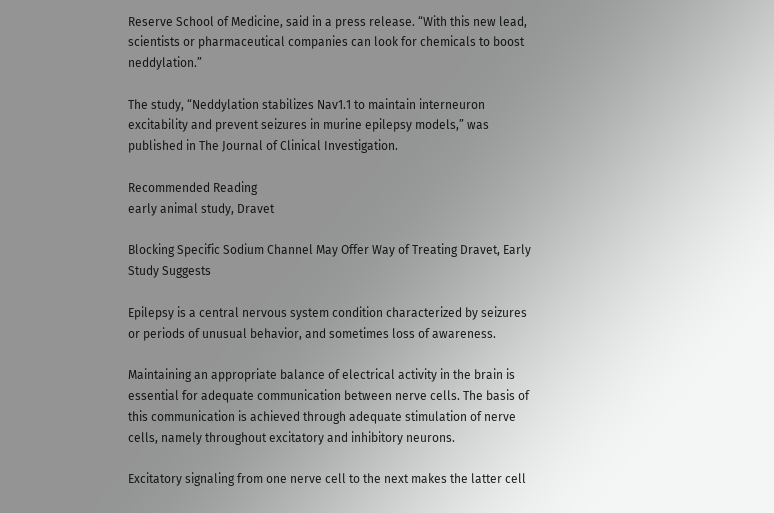Reserve School of Medicine, said in a press release. “With this new lead, scientists or pharmaceutical companies can look for chemicals to boost neddylation.”

The study, “Neddylation stabilizes Nav1.1 to maintain interneuron excitability and prevent seizures in murine epilepsy models,” was published in The Journal of Clinical Investigation.

Recommended Reading
early animal study, Dravet

Blocking Specific Sodium Channel May Offer Way of Treating Dravet, Early Study Suggests

Epilepsy is a central nervous system condition characterized by seizures or periods of unusual behavior, and sometimes loss of awareness.

Maintaining an appropriate balance of electrical activity in the brain is essential for adequate communication between nerve cells. The basis of this communication is achieved through adequate stimulation of nerve cells, namely throughout excitatory and inhibitory neurons.

Excitatory signaling from one nerve cell to the next makes the latter cell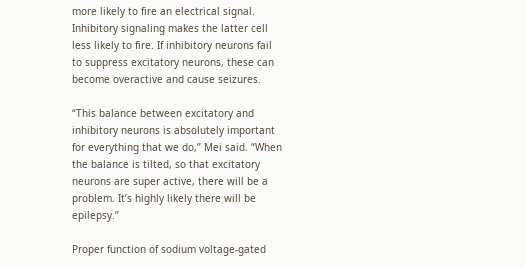more likely to fire an electrical signal. Inhibitory signaling makes the latter cell less likely to fire. If inhibitory neurons fail to suppress excitatory neurons, these can become overactive and cause seizures.

“This balance between excitatory and inhibitory neurons is absolutely important for everything that we do,’’ Mei said. “When the balance is tilted, so that excitatory neurons are super active, there will be a problem. It’s highly likely there will be epilepsy.’’

Proper function of sodium voltage-gated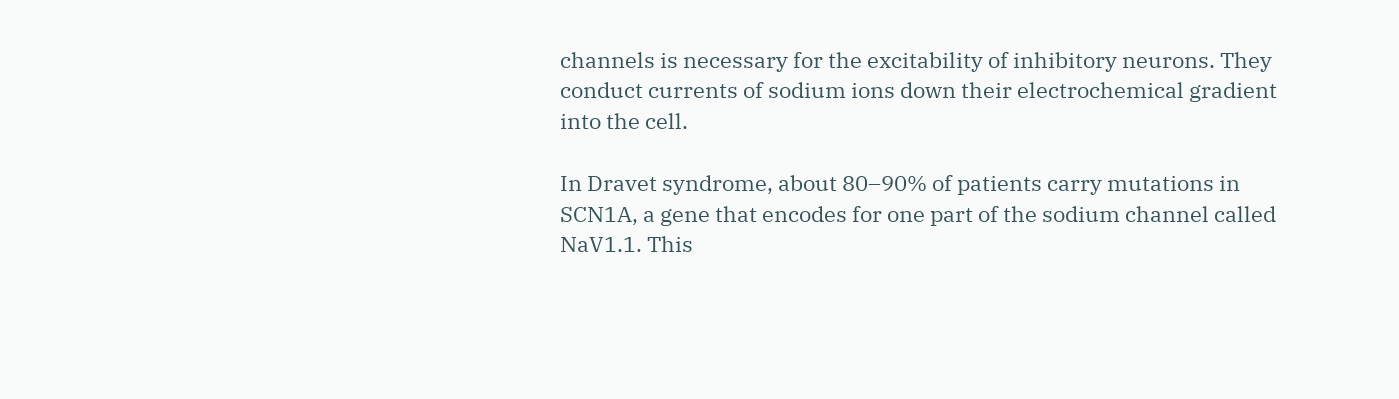channels is necessary for the excitability of inhibitory neurons. They conduct currents of sodium ions down their electrochemical gradient into the cell.

In Dravet syndrome, about 80–90% of patients carry mutations in SCN1A, a gene that encodes for one part of the sodium channel called NaV1.1. This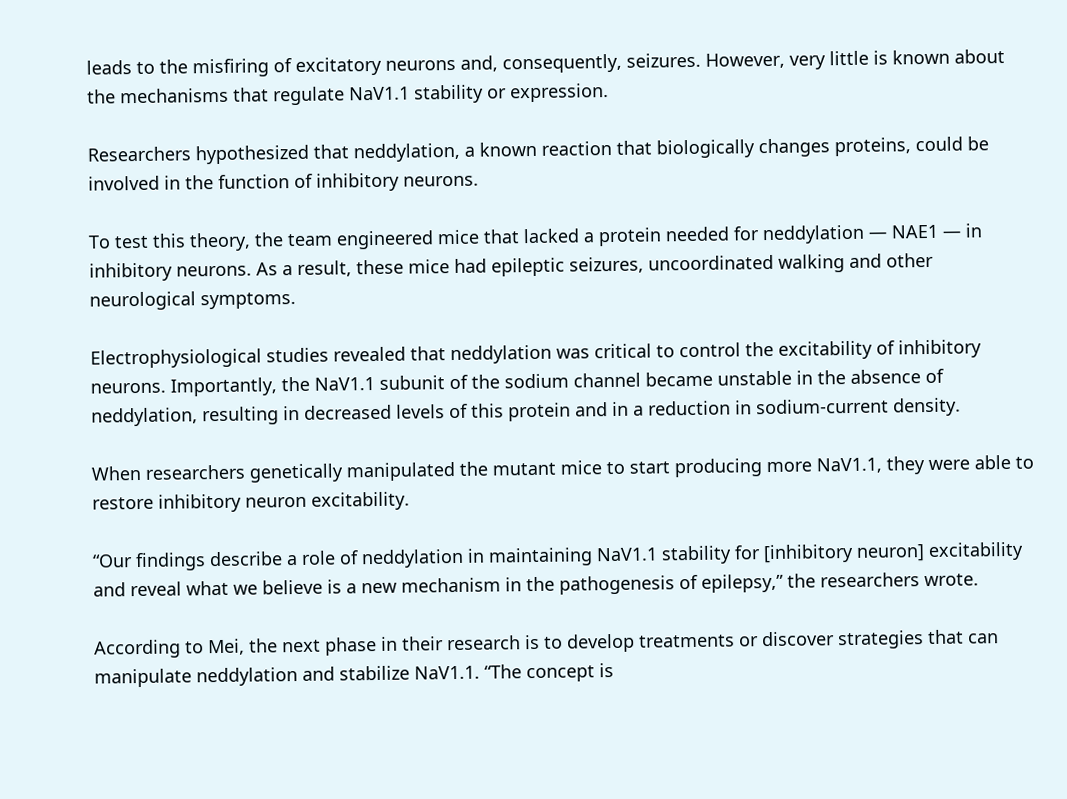leads to the misfiring of excitatory neurons and, consequently, seizures. However, very little is known about the mechanisms that regulate NaV1.1 stability or expression.

Researchers hypothesized that neddylation, a known reaction that biologically changes proteins, could be involved in the function of inhibitory neurons.

To test this theory, the team engineered mice that lacked a protein needed for neddylation — NAE1 — in inhibitory neurons. As a result, these mice had epileptic seizures, uncoordinated walking and other neurological symptoms.

Electrophysiological studies revealed that neddylation was critical to control the excitability of inhibitory neurons. Importantly, the NaV1.1 subunit of the sodium channel became unstable in the absence of neddylation, resulting in decreased levels of this protein and in a reduction in sodium-current density.

When researchers genetically manipulated the mutant mice to start producing more NaV1.1, they were able to restore inhibitory neuron excitability.

“Our findings describe a role of neddylation in maintaining NaV1.1 stability for [inhibitory neuron] excitability and reveal what we believe is a new mechanism in the pathogenesis of epilepsy,” the researchers wrote.

According to Mei, the next phase in their research is to develop treatments or discover strategies that can manipulate neddylation and stabilize NaV1.1. “The concept is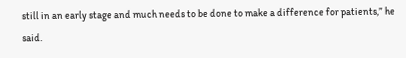still in an early stage and much needs to be done to make a difference for patients,” he said.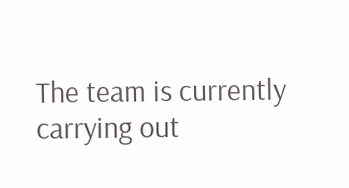The team is currently carrying out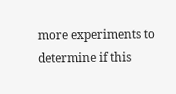more experiments to determine if this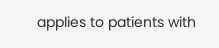applies to patients with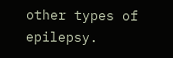other types of epilepsy.